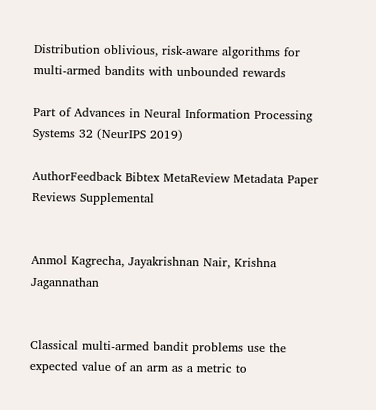Distribution oblivious, risk-aware algorithms for multi-armed bandits with unbounded rewards

Part of Advances in Neural Information Processing Systems 32 (NeurIPS 2019)

AuthorFeedback Bibtex MetaReview Metadata Paper Reviews Supplemental


Anmol Kagrecha, Jayakrishnan Nair, Krishna Jagannathan


Classical multi-armed bandit problems use the expected value of an arm as a metric to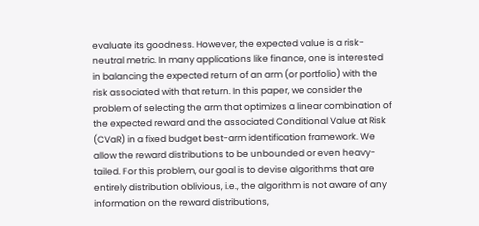evaluate its goodness. However, the expected value is a risk-neutral metric. In many applications like finance, one is interested in balancing the expected return of an arm (or portfolio) with the risk associated with that return. In this paper, we consider the problem of selecting the arm that optimizes a linear combination of the expected reward and the associated Conditional Value at Risk (CVaR) in a fixed budget best-arm identification framework. We allow the reward distributions to be unbounded or even heavy-tailed. For this problem, our goal is to devise algorithms that are entirely distribution oblivious, i.e., the algorithm is not aware of any information on the reward distributions,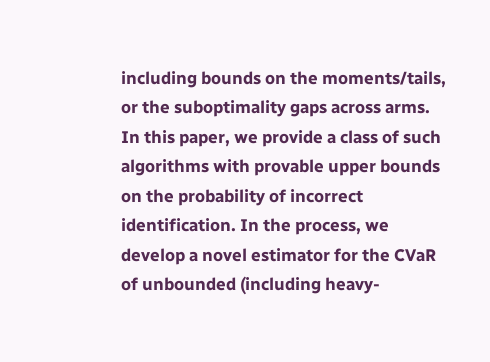including bounds on the moments/tails, or the suboptimality gaps across arms. In this paper, we provide a class of such algorithms with provable upper bounds on the probability of incorrect identification. In the process, we develop a novel estimator for the CVaR of unbounded (including heavy-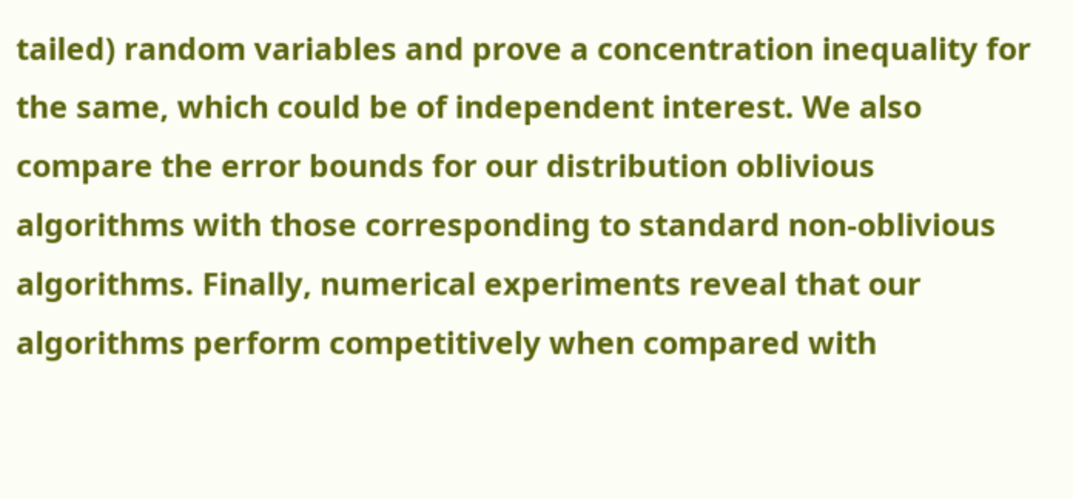tailed) random variables and prove a concentration inequality for the same, which could be of independent interest. We also compare the error bounds for our distribution oblivious algorithms with those corresponding to standard non-oblivious algorithms. Finally, numerical experiments reveal that our algorithms perform competitively when compared with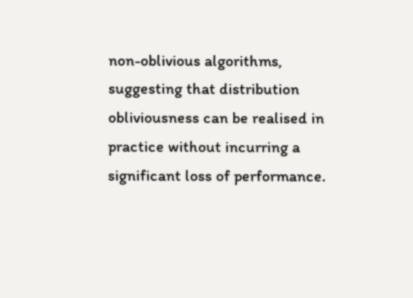non-oblivious algorithms, suggesting that distribution obliviousness can be realised in practice without incurring a significant loss of performance.